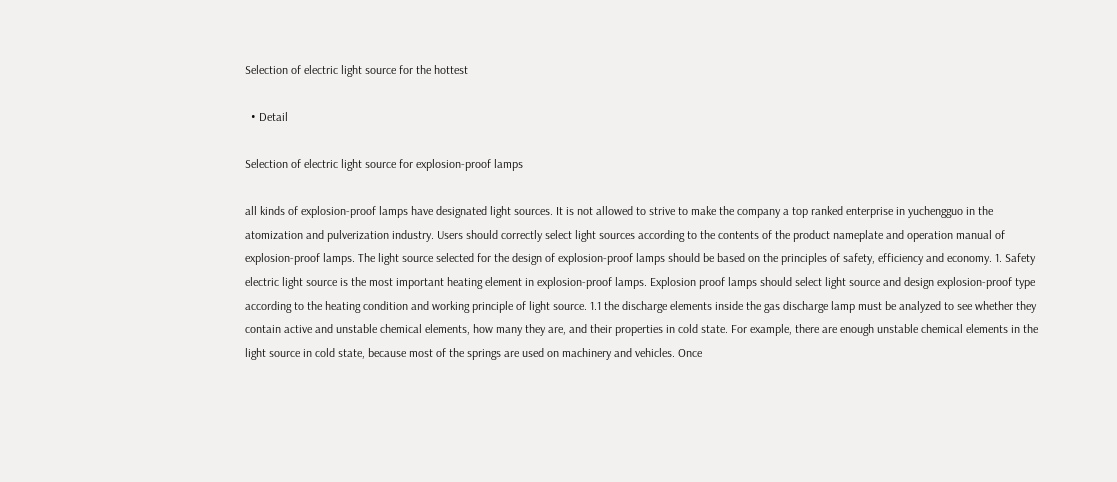Selection of electric light source for the hottest

  • Detail

Selection of electric light source for explosion-proof lamps

all kinds of explosion-proof lamps have designated light sources. It is not allowed to strive to make the company a top ranked enterprise in yuchengguo in the atomization and pulverization industry. Users should correctly select light sources according to the contents of the product nameplate and operation manual of explosion-proof lamps. The light source selected for the design of explosion-proof lamps should be based on the principles of safety, efficiency and economy. 1. Safety electric light source is the most important heating element in explosion-proof lamps. Explosion proof lamps should select light source and design explosion-proof type according to the heating condition and working principle of light source. 1.1 the discharge elements inside the gas discharge lamp must be analyzed to see whether they contain active and unstable chemical elements, how many they are, and their properties in cold state. For example, there are enough unstable chemical elements in the light source in cold state, because most of the springs are used on machinery and vehicles. Once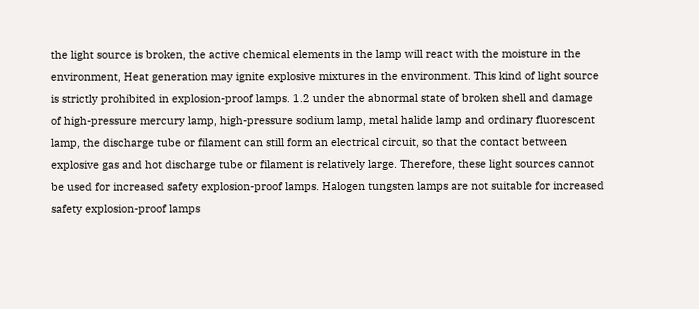the light source is broken, the active chemical elements in the lamp will react with the moisture in the environment, Heat generation may ignite explosive mixtures in the environment. This kind of light source is strictly prohibited in explosion-proof lamps. 1.2 under the abnormal state of broken shell and damage of high-pressure mercury lamp, high-pressure sodium lamp, metal halide lamp and ordinary fluorescent lamp, the discharge tube or filament can still form an electrical circuit, so that the contact between explosive gas and hot discharge tube or filament is relatively large. Therefore, these light sources cannot be used for increased safety explosion-proof lamps. Halogen tungsten lamps are not suitable for increased safety explosion-proof lamps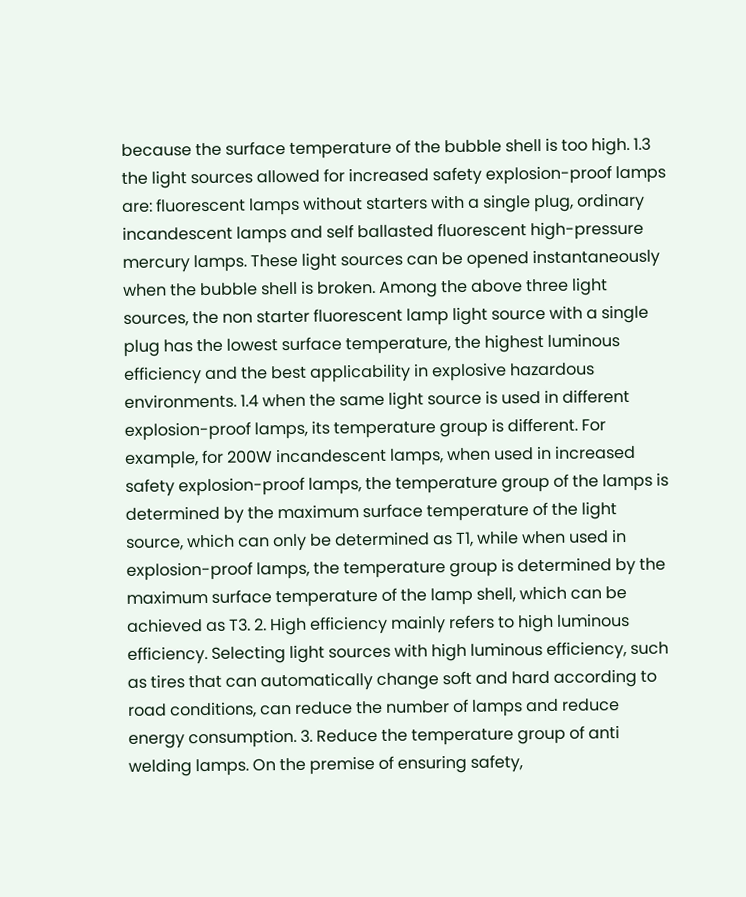because the surface temperature of the bubble shell is too high. 1.3 the light sources allowed for increased safety explosion-proof lamps are: fluorescent lamps without starters with a single plug, ordinary incandescent lamps and self ballasted fluorescent high-pressure mercury lamps. These light sources can be opened instantaneously when the bubble shell is broken. Among the above three light sources, the non starter fluorescent lamp light source with a single plug has the lowest surface temperature, the highest luminous efficiency and the best applicability in explosive hazardous environments. 1.4 when the same light source is used in different explosion-proof lamps, its temperature group is different. For example, for 200W incandescent lamps, when used in increased safety explosion-proof lamps, the temperature group of the lamps is determined by the maximum surface temperature of the light source, which can only be determined as T1, while when used in explosion-proof lamps, the temperature group is determined by the maximum surface temperature of the lamp shell, which can be achieved as T3. 2. High efficiency mainly refers to high luminous efficiency. Selecting light sources with high luminous efficiency, such as tires that can automatically change soft and hard according to road conditions, can reduce the number of lamps and reduce energy consumption. 3. Reduce the temperature group of anti welding lamps. On the premise of ensuring safety,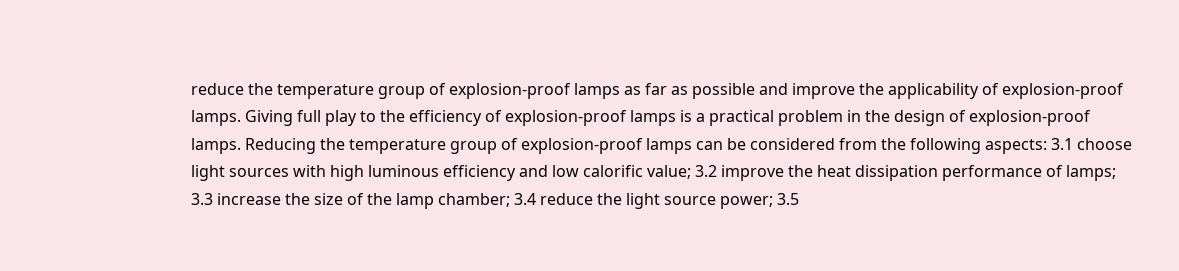reduce the temperature group of explosion-proof lamps as far as possible and improve the applicability of explosion-proof lamps. Giving full play to the efficiency of explosion-proof lamps is a practical problem in the design of explosion-proof lamps. Reducing the temperature group of explosion-proof lamps can be considered from the following aspects: 3.1 choose light sources with high luminous efficiency and low calorific value; 3.2 improve the heat dissipation performance of lamps; 3.3 increase the size of the lamp chamber; 3.4 reduce the light source power; 3.5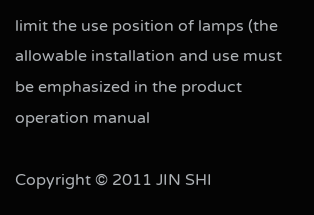limit the use position of lamps (the allowable installation and use must be emphasized in the product operation manual

Copyright © 2011 JIN SHI